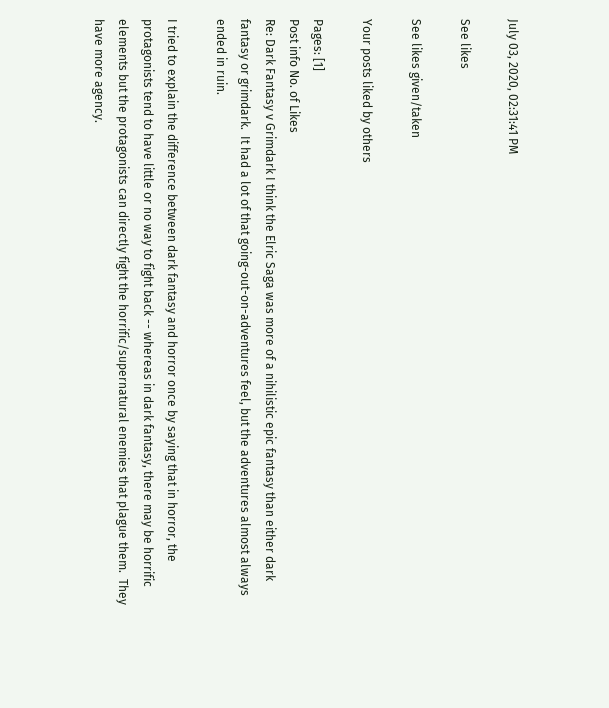July 03, 2020, 02:31:41 PM

See likes

See likes given/taken

Your posts liked by others

Pages: [1]
Post info No. of Likes
Re: Dark Fantasy v Grimdark I think the Elric Saga was more of a nihilistic epic fantasy than either dark fantasy or grimdark.  It had a lot of that going-out-on-adventures feel, but the adventures almost always ended in ruin.

I tried to explain the difference between dark fantasy and horror once by saying that in horror, the protagonists tend to have little or no way to fight back -- whereas in dark fantasy, there may be horrific elements but the protagonists can directly fight the horrific/supernatural enemies that plague them.  They have more agency.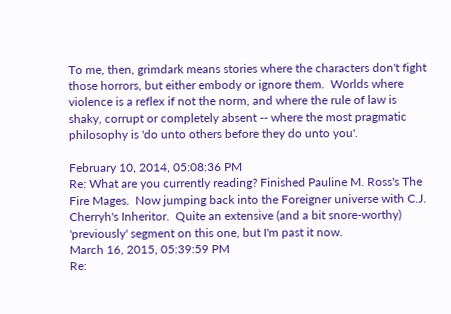To me, then, grimdark means stories where the characters don't fight those horrors, but either embody or ignore them.  Worlds where violence is a reflex if not the norm, and where the rule of law is shaky, corrupt or completely absent -- where the most pragmatic philosophy is 'do unto others before they do unto you'.

February 10, 2014, 05:08:36 PM
Re: What are you currently reading? Finished Pauline M. Ross's The Fire Mages.  Now jumping back into the Foreigner universe with C.J. Cherryh's Inheritor.  Quite an extensive (and a bit snore-worthy) 'previously' segment on this one, but I'm past it now.
March 16, 2015, 05:39:59 PM
Re: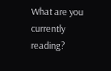What are you currently reading?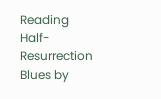Reading Half-Resurrection Blues by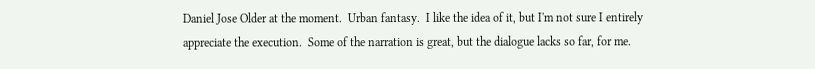Daniel Jose Older at the moment.  Urban fantasy.  I like the idea of it, but I'm not sure I entirely appreciate the execution.  Some of the narration is great, but the dialogue lacks so far, for me.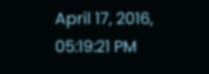April 17, 2016, 05:19:21 PM